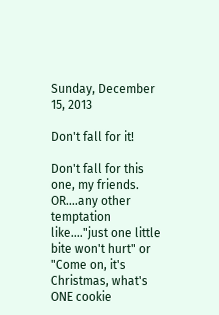Sunday, December 15, 2013

Don't fall for it!

Don't fall for this one, my friends. OR....any other temptation like...."just one little bite won't hurt" or "Come on, it's Christmas, what's ONE cookie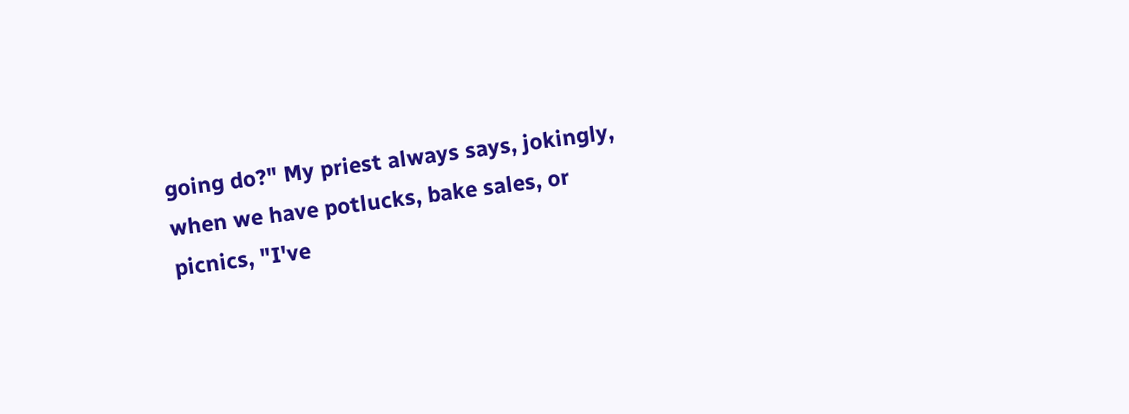going do?" My priest always says, jokingly, when we have potlucks, bake sales, or picnics, "I've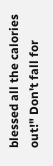blessed all the calories out!" Don't fall for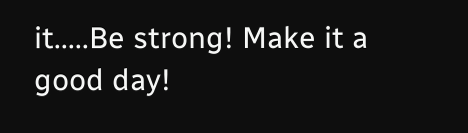it.....Be strong! Make it a good day!